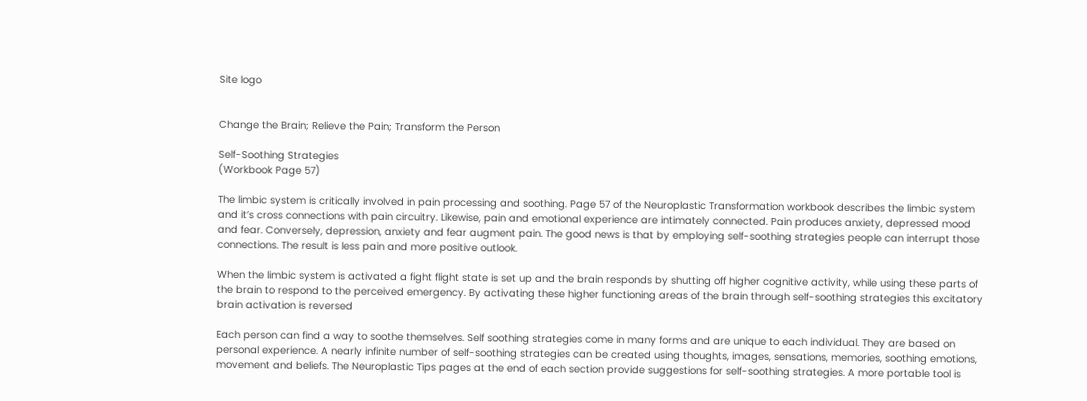Site logo


Change the Brain; Relieve the Pain; Transform the Person

Self-Soothing Strategies
(Workbook Page 57)

The limbic system is critically involved in pain processing and soothing. Page 57 of the Neuroplastic Transformation workbook describes the limbic system and it’s cross connections with pain circuitry. Likewise, pain and emotional experience are intimately connected. Pain produces anxiety, depressed mood and fear. Conversely, depression, anxiety and fear augment pain. The good news is that by employing self-soothing strategies people can interrupt those connections. The result is less pain and more positive outlook.

When the limbic system is activated a fight flight state is set up and the brain responds by shutting off higher cognitive activity, while using these parts of the brain to respond to the perceived emergency. By activating these higher functioning areas of the brain through self-soothing strategies this excitatory brain activation is reversed

Each person can find a way to soothe themselves. Self soothing strategies come in many forms and are unique to each individual. They are based on personal experience. A nearly infinite number of self-soothing strategies can be created using thoughts, images, sensations, memories, soothing emotions, movement and beliefs. The Neuroplastic Tips pages at the end of each section provide suggestions for self-soothing strategies. A more portable tool is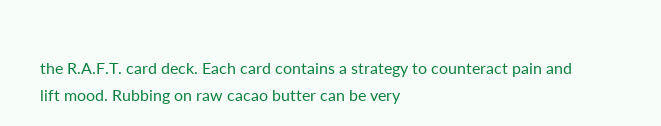the R.A.F.T. card deck. Each card contains a strategy to counteract pain and lift mood. Rubbing on raw cacao butter can be very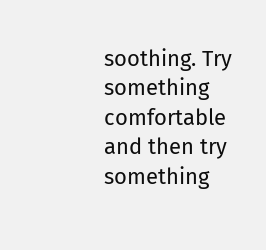soothing. Try something comfortable and then try something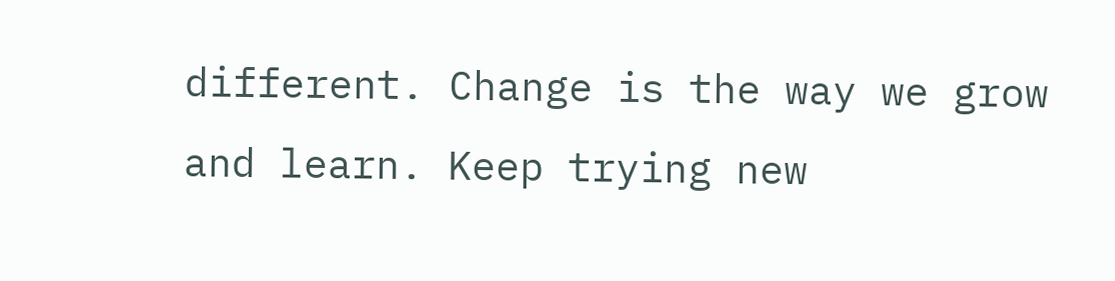different. Change is the way we grow and learn. Keep trying new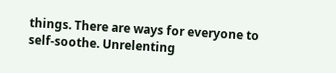things. There are ways for everyone to self-soothe. Unrelenting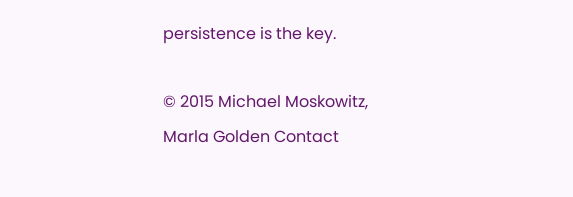persistence is the key.

© 2015 Michael Moskowitz, Marla Golden Contact